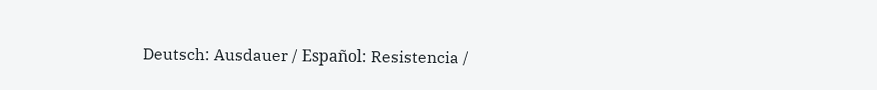Deutsch: Ausdauer / Español: Resistencia /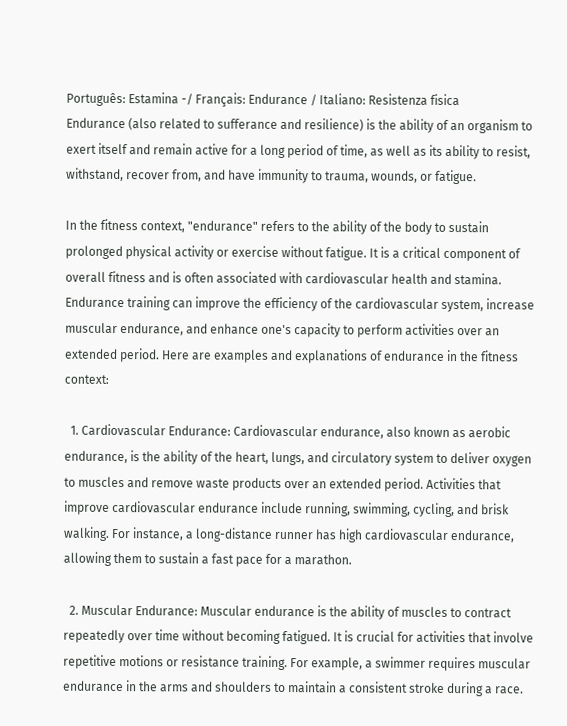Português: Estamina -/ Français: Endurance / Italiano: Resistenza fisica
Endurance (also related to sufferance and resilience) is the ability of an organism to exert itself and remain active for a long period of time, as well as its ability to resist, withstand, recover from, and have immunity to trauma, wounds, or fatigue.

In the fitness context, "endurance" refers to the ability of the body to sustain prolonged physical activity or exercise without fatigue. It is a critical component of overall fitness and is often associated with cardiovascular health and stamina. Endurance training can improve the efficiency of the cardiovascular system, increase muscular endurance, and enhance one's capacity to perform activities over an extended period. Here are examples and explanations of endurance in the fitness context:

  1. Cardiovascular Endurance: Cardiovascular endurance, also known as aerobic endurance, is the ability of the heart, lungs, and circulatory system to deliver oxygen to muscles and remove waste products over an extended period. Activities that improve cardiovascular endurance include running, swimming, cycling, and brisk walking. For instance, a long-distance runner has high cardiovascular endurance, allowing them to sustain a fast pace for a marathon.

  2. Muscular Endurance: Muscular endurance is the ability of muscles to contract repeatedly over time without becoming fatigued. It is crucial for activities that involve repetitive motions or resistance training. For example, a swimmer requires muscular endurance in the arms and shoulders to maintain a consistent stroke during a race.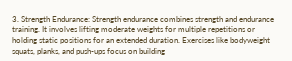3. Strength Endurance: Strength endurance combines strength and endurance training. It involves lifting moderate weights for multiple repetitions or holding static positions for an extended duration. Exercises like bodyweight squats, planks, and push-ups focus on building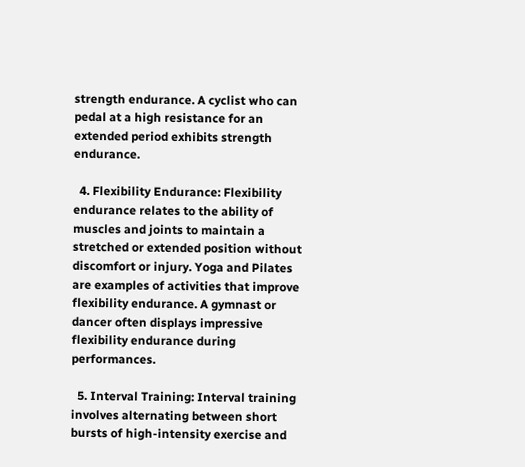strength endurance. A cyclist who can pedal at a high resistance for an extended period exhibits strength endurance.

  4. Flexibility Endurance: Flexibility endurance relates to the ability of muscles and joints to maintain a stretched or extended position without discomfort or injury. Yoga and Pilates are examples of activities that improve flexibility endurance. A gymnast or dancer often displays impressive flexibility endurance during performances.

  5. Interval Training: Interval training involves alternating between short bursts of high-intensity exercise and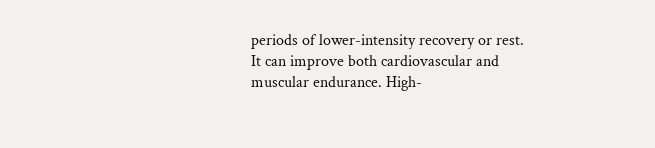periods of lower-intensity recovery or rest. It can improve both cardiovascular and muscular endurance. High-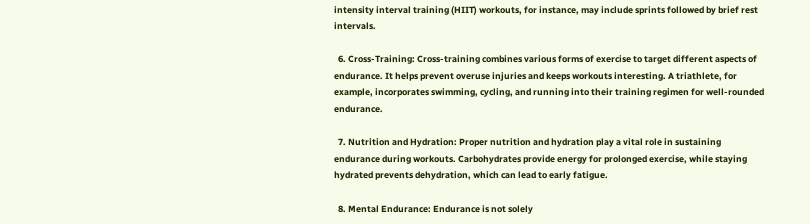intensity interval training (HIIT) workouts, for instance, may include sprints followed by brief rest intervals.

  6. Cross-Training: Cross-training combines various forms of exercise to target different aspects of endurance. It helps prevent overuse injuries and keeps workouts interesting. A triathlete, for example, incorporates swimming, cycling, and running into their training regimen for well-rounded endurance.

  7. Nutrition and Hydration: Proper nutrition and hydration play a vital role in sustaining endurance during workouts. Carbohydrates provide energy for prolonged exercise, while staying hydrated prevents dehydration, which can lead to early fatigue.

  8. Mental Endurance: Endurance is not solely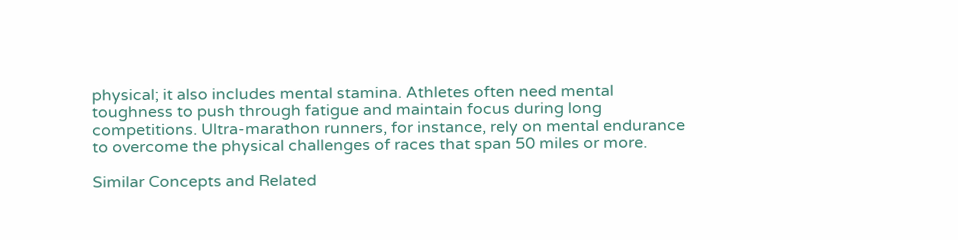physical; it also includes mental stamina. Athletes often need mental toughness to push through fatigue and maintain focus during long competitions. Ultra-marathon runners, for instance, rely on mental endurance to overcome the physical challenges of races that span 50 miles or more.

Similar Concepts and Related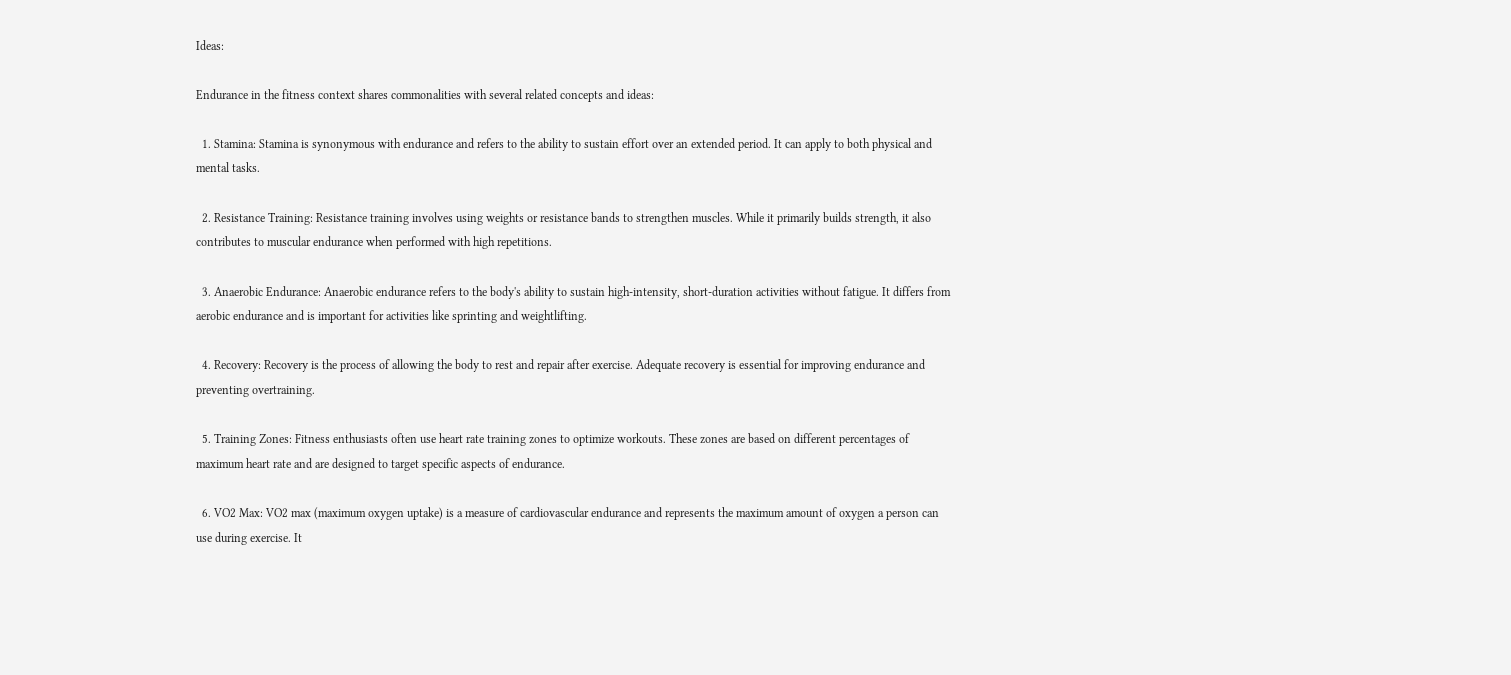Ideas:

Endurance in the fitness context shares commonalities with several related concepts and ideas:

  1. Stamina: Stamina is synonymous with endurance and refers to the ability to sustain effort over an extended period. It can apply to both physical and mental tasks.

  2. Resistance Training: Resistance training involves using weights or resistance bands to strengthen muscles. While it primarily builds strength, it also contributes to muscular endurance when performed with high repetitions.

  3. Anaerobic Endurance: Anaerobic endurance refers to the body's ability to sustain high-intensity, short-duration activities without fatigue. It differs from aerobic endurance and is important for activities like sprinting and weightlifting.

  4. Recovery: Recovery is the process of allowing the body to rest and repair after exercise. Adequate recovery is essential for improving endurance and preventing overtraining.

  5. Training Zones: Fitness enthusiasts often use heart rate training zones to optimize workouts. These zones are based on different percentages of maximum heart rate and are designed to target specific aspects of endurance.

  6. VO2 Max: VO2 max (maximum oxygen uptake) is a measure of cardiovascular endurance and represents the maximum amount of oxygen a person can use during exercise. It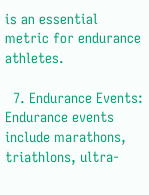is an essential metric for endurance athletes.

  7. Endurance Events: Endurance events include marathons, triathlons, ultra-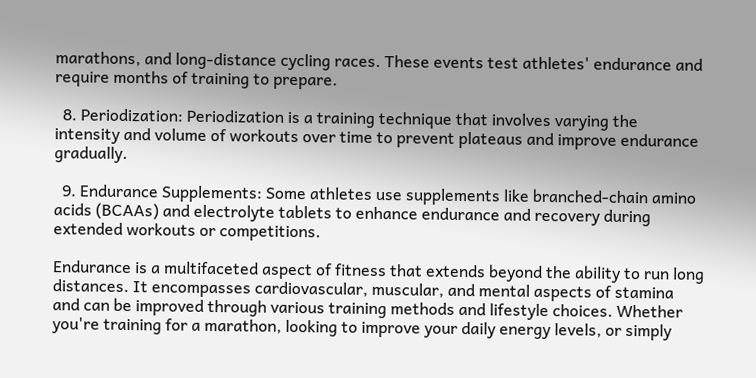marathons, and long-distance cycling races. These events test athletes' endurance and require months of training to prepare.

  8. Periodization: Periodization is a training technique that involves varying the intensity and volume of workouts over time to prevent plateaus and improve endurance gradually.

  9. Endurance Supplements: Some athletes use supplements like branched-chain amino acids (BCAAs) and electrolyte tablets to enhance endurance and recovery during extended workouts or competitions.

Endurance is a multifaceted aspect of fitness that extends beyond the ability to run long distances. It encompasses cardiovascular, muscular, and mental aspects of stamina and can be improved through various training methods and lifestyle choices. Whether you're training for a marathon, looking to improve your daily energy levels, or simply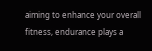aiming to enhance your overall fitness, endurance plays a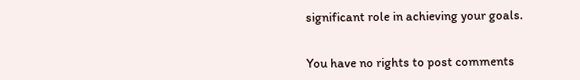significant role in achieving your goals.


You have no rights to post comments